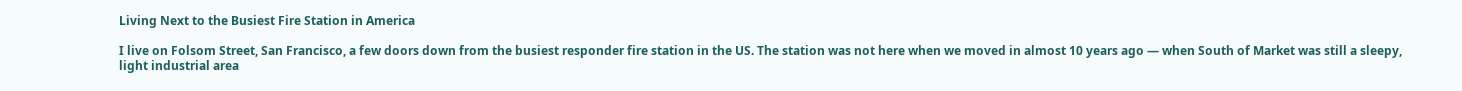Living Next to the Busiest Fire Station in America

I live on Folsom Street, San Francisco, a few doors down from the busiest responder fire station in the US. The station was not here when we moved in almost 10 years ago — when South of Market was still a sleepy, light industrial area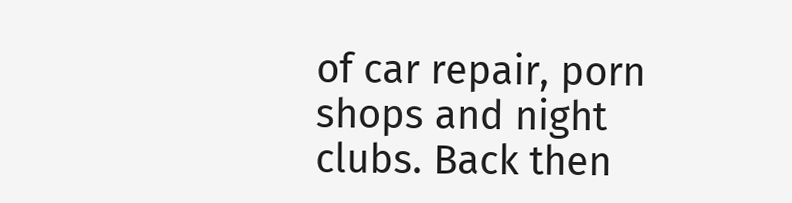of car repair, porn shops and night clubs. Back then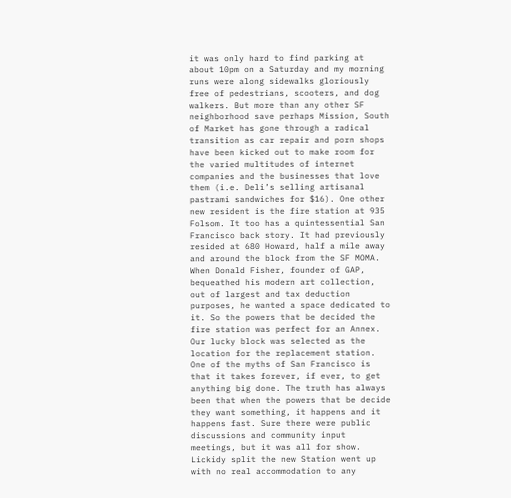it was only hard to find parking at about 10pm on a Saturday and my morning runs were along sidewalks gloriously free of pedestrians, scooters, and dog walkers. But more than any other SF neighborhood save perhaps Mission, South of Market has gone through a radical transition as car repair and porn shops have been kicked out to make room for the varied multitudes of internet companies and the businesses that love them (i.e. Deli’s selling artisanal pastrami sandwiches for $16). One other new resident is the fire station at 935 Folsom. It too has a quintessential San Francisco back story. It had previously resided at 680 Howard, half a mile away and around the block from the SF MOMA. When Donald Fisher, founder of GAP, bequeathed his modern art collection, out of largest and tax deduction purposes, he wanted a space dedicated to it. So the powers that be decided the fire station was perfect for an Annex. Our lucky block was selected as the location for the replacement station. One of the myths of San Francisco is that it takes forever, if ever, to get anything big done. The truth has always been that when the powers that be decide they want something, it happens and it happens fast. Sure there were public discussions and community input meetings, but it was all for show. Lickidy split the new Station went up with no real accommodation to any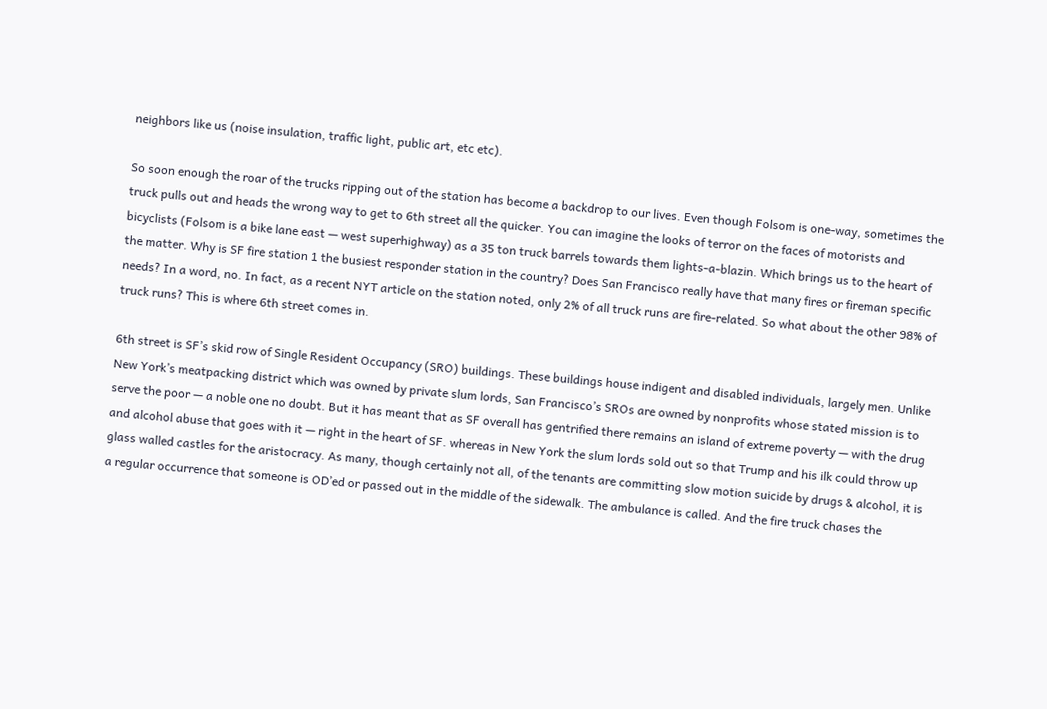neighbors like us (noise insulation, traffic light, public art, etc etc).

So soon enough the roar of the trucks ripping out of the station has become a backdrop to our lives. Even though Folsom is one-way, sometimes the truck pulls out and heads the wrong way to get to 6th street all the quicker. You can imagine the looks of terror on the faces of motorists and bicyclists (Folsom is a bike lane east — west superhighway) as a 35 ton truck barrels towards them lights-a-blazin. Which brings us to the heart of the matter. Why is SF fire station 1 the busiest responder station in the country? Does San Francisco really have that many fires or fireman specific needs? In a word, no. In fact, as a recent NYT article on the station noted, only 2% of all truck runs are fire-related. So what about the other 98% of truck runs? This is where 6th street comes in.

6th street is SF’s skid row of Single Resident Occupancy (SRO) buildings. These buildings house indigent and disabled individuals, largely men. Unlike New York’s meatpacking district which was owned by private slum lords, San Francisco’s SROs are owned by nonprofits whose stated mission is to serve the poor — a noble one no doubt. But it has meant that as SF overall has gentrified there remains an island of extreme poverty — with the drug and alcohol abuse that goes with it — right in the heart of SF. whereas in New York the slum lords sold out so that Trump and his ilk could throw up glass walled castles for the aristocracy. As many, though certainly not all, of the tenants are committing slow motion suicide by drugs & alcohol, it is a regular occurrence that someone is OD’ed or passed out in the middle of the sidewalk. The ambulance is called. And the fire truck chases the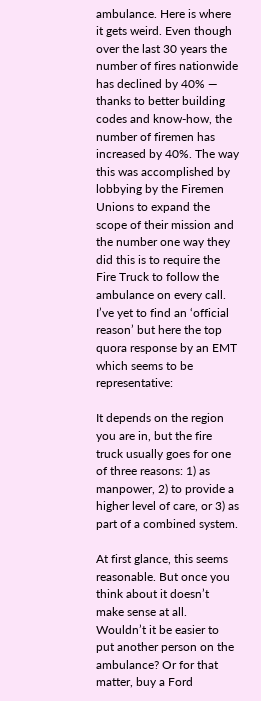ambulance. Here is where it gets weird. Even though over the last 30 years the number of fires nationwide has declined by 40% — thanks to better building codes and know-how, the number of firemen has increased by 40%. The way this was accomplished by lobbying by the Firemen Unions to expand the scope of their mission and the number one way they did this is to require the Fire Truck to follow the ambulance on every call. I’ve yet to find an ‘official reason’ but here the top quora response by an EMT which seems to be representative:

It depends on the region you are in, but the fire truck usually goes for one of three reasons: 1) as manpower, 2) to provide a higher level of care, or 3) as part of a combined system.

At first glance, this seems reasonable. But once you think about it doesn’t make sense at all. Wouldn’t it be easier to put another person on the ambulance? Or for that matter, buy a Ford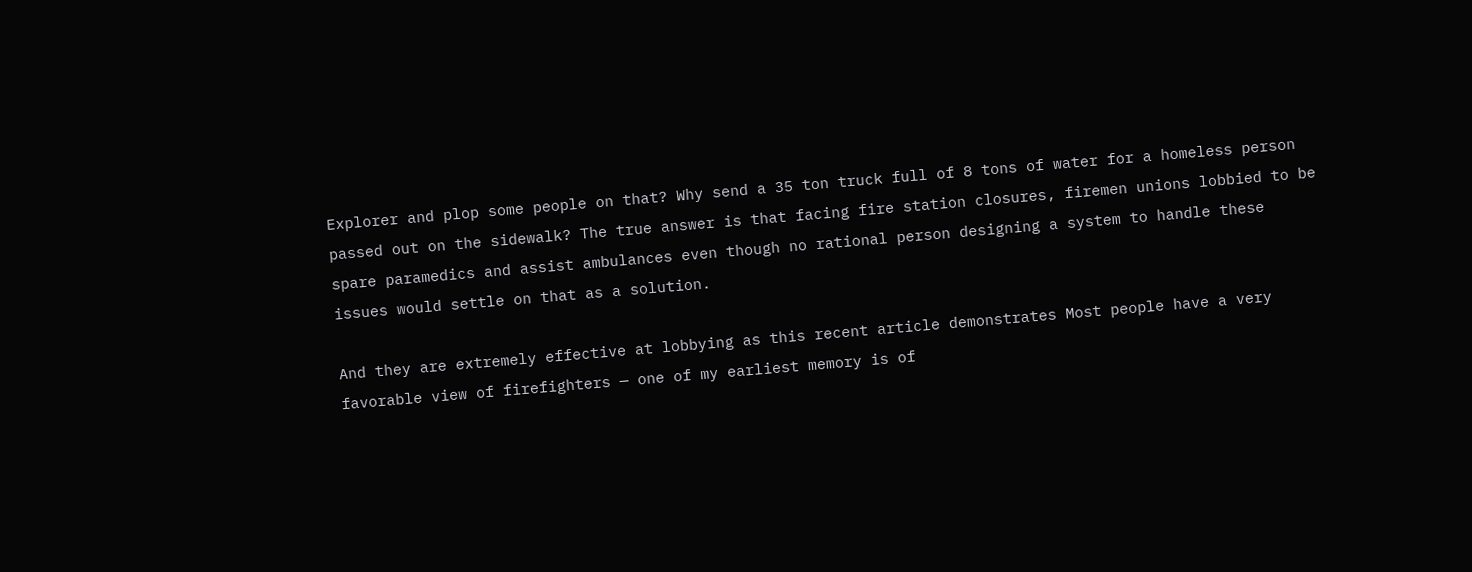Explorer and plop some people on that? Why send a 35 ton truck full of 8 tons of water for a homeless person passed out on the sidewalk? The true answer is that facing fire station closures, firemen unions lobbied to be spare paramedics and assist ambulances even though no rational person designing a system to handle these issues would settle on that as a solution.

And they are extremely effective at lobbying as this recent article demonstrates Most people have a very favorable view of firefighters — one of my earliest memory is of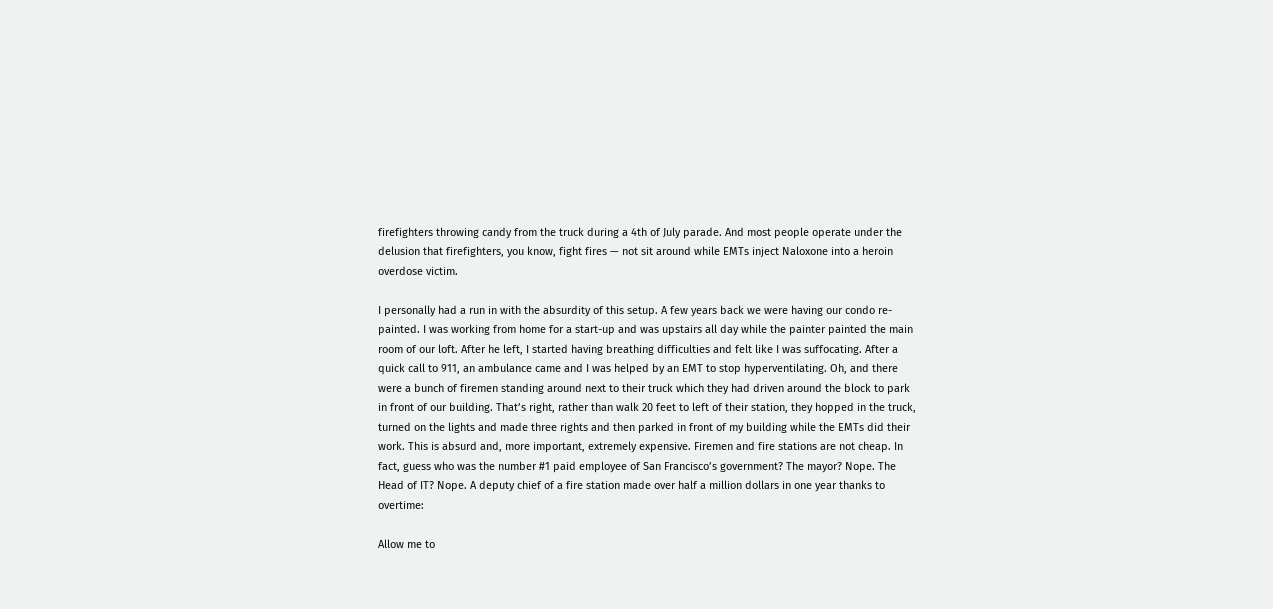firefighters throwing candy from the truck during a 4th of July parade. And most people operate under the delusion that firefighters, you know, fight fires — not sit around while EMTs inject Naloxone into a heroin overdose victim.

I personally had a run in with the absurdity of this setup. A few years back we were having our condo re-painted. I was working from home for a start-up and was upstairs all day while the painter painted the main room of our loft. After he left, I started having breathing difficulties and felt like I was suffocating. After a quick call to 911, an ambulance came and I was helped by an EMT to stop hyperventilating. Oh, and there were a bunch of firemen standing around next to their truck which they had driven around the block to park in front of our building. That’s right, rather than walk 20 feet to left of their station, they hopped in the truck, turned on the lights and made three rights and then parked in front of my building while the EMTs did their work. This is absurd and, more important, extremely expensive. Firemen and fire stations are not cheap. In fact, guess who was the number #1 paid employee of San Francisco’s government? The mayor? Nope. The Head of IT? Nope. A deputy chief of a fire station made over half a million dollars in one year thanks to overtime:

Allow me to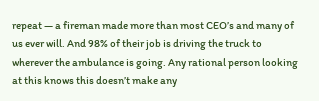repeat — a fireman made more than most CEO’s and many of us ever will. And 98% of their job is driving the truck to wherever the ambulance is going. Any rational person looking at this knows this doesn’t make any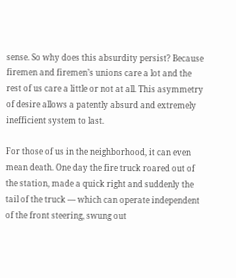sense. So why does this absurdity persist? Because firemen and firemen’s unions care a lot and the rest of us care a little or not at all. This asymmetry of desire allows a patently absurd and extremely inefficient system to last.

For those of us in the neighborhood, it can even mean death. One day the fire truck roared out of the station, made a quick right and suddenly the tail of the truck — which can operate independent of the front steering, swung out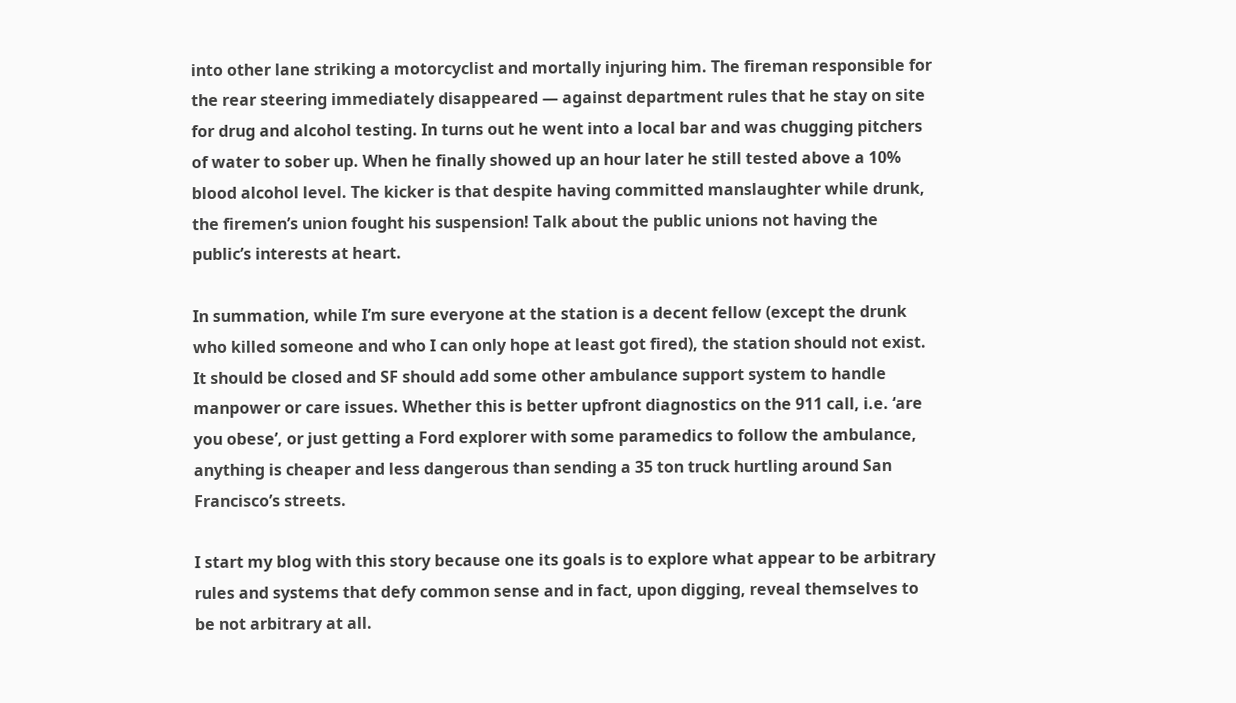into other lane striking a motorcyclist and mortally injuring him. The fireman responsible for the rear steering immediately disappeared — against department rules that he stay on site for drug and alcohol testing. In turns out he went into a local bar and was chugging pitchers of water to sober up. When he finally showed up an hour later he still tested above a 10% blood alcohol level. The kicker is that despite having committed manslaughter while drunk, the firemen’s union fought his suspension! Talk about the public unions not having the public’s interests at heart.

In summation, while I’m sure everyone at the station is a decent fellow (except the drunk who killed someone and who I can only hope at least got fired), the station should not exist. It should be closed and SF should add some other ambulance support system to handle manpower or care issues. Whether this is better upfront diagnostics on the 911 call, i.e. ‘are you obese’, or just getting a Ford explorer with some paramedics to follow the ambulance, anything is cheaper and less dangerous than sending a 35 ton truck hurtling around San Francisco’s streets.

I start my blog with this story because one its goals is to explore what appear to be arbitrary rules and systems that defy common sense and in fact, upon digging, reveal themselves to be not arbitrary at all.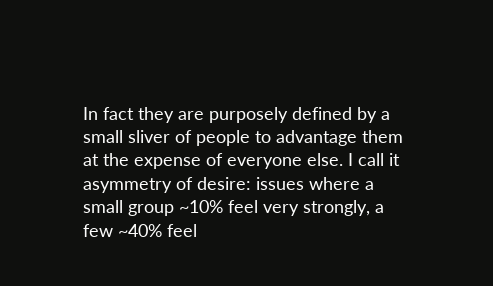In fact they are purposely defined by a small sliver of people to advantage them at the expense of everyone else. I call it asymmetry of desire: issues where a small group ~10% feel very strongly, a few ~40% feel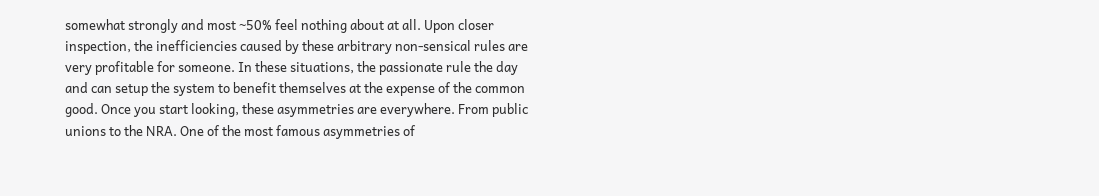somewhat strongly and most ~50% feel nothing about at all. Upon closer inspection, the inefficiencies caused by these arbitrary non-sensical rules are very profitable for someone. In these situations, the passionate rule the day and can setup the system to benefit themselves at the expense of the common good. Once you start looking, these asymmetries are everywhere. From public unions to the NRA. One of the most famous asymmetries of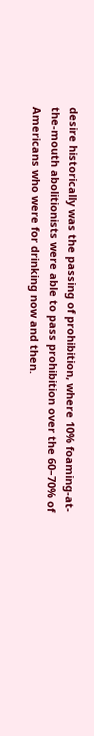desire historically was the passing of prohibition, where 10% foaming-at-the-mouth abolitionists were able to pass prohibition over the 60–70% of Americans who were for drinking now and then.